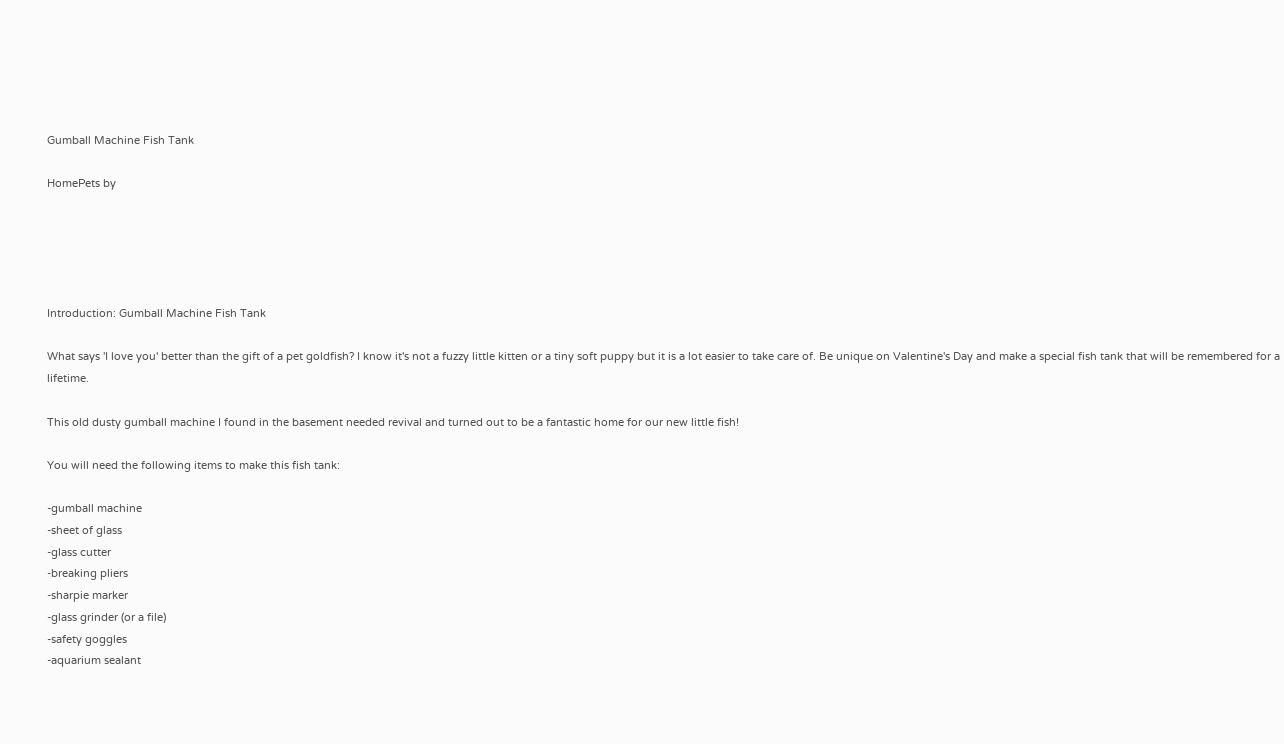Gumball Machine Fish Tank

HomePets by





Introduction: Gumball Machine Fish Tank

What says 'I love you' better than the gift of a pet goldfish? I know it's not a fuzzy little kitten or a tiny soft puppy but it is a lot easier to take care of. Be unique on Valentine's Day and make a special fish tank that will be remembered for a lifetime.

This old dusty gumball machine I found in the basement needed revival and turned out to be a fantastic home for our new little fish!

You will need the following items to make this fish tank:

-gumball machine
-sheet of glass
-glass cutter
-breaking pliers
-sharpie marker
-glass grinder (or a file)
-safety goggles
-aquarium sealant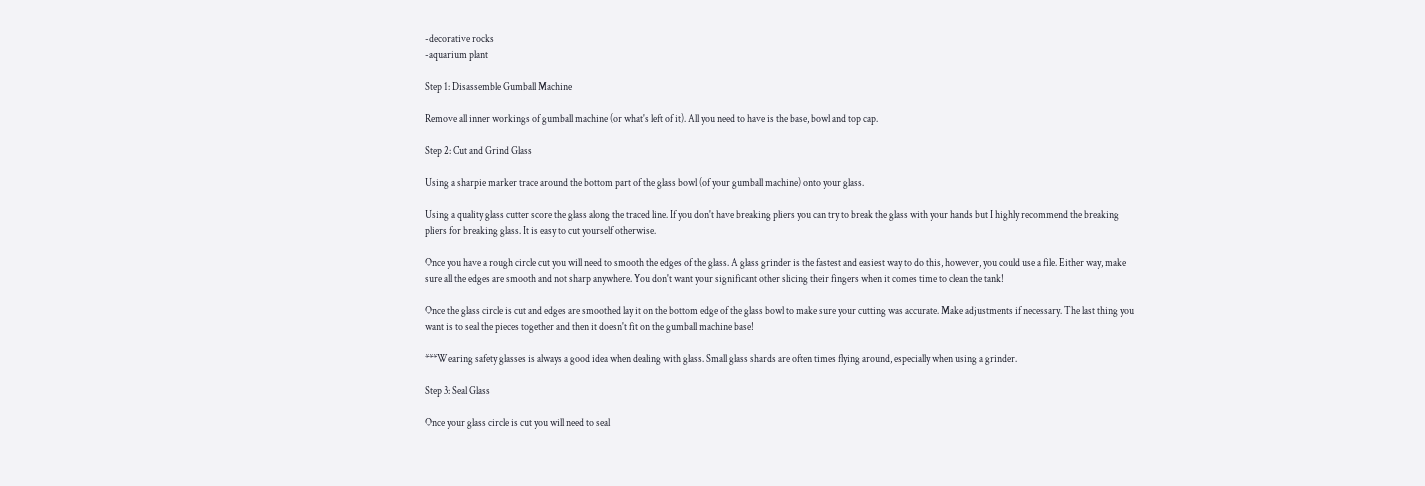-decorative rocks
-aquarium plant

Step 1: Disassemble Gumball Machine

Remove all inner workings of gumball machine (or what's left of it). All you need to have is the base, bowl and top cap.

Step 2: Cut and Grind Glass

Using a sharpie marker trace around the bottom part of the glass bowl (of your gumball machine) onto your glass.

Using a quality glass cutter score the glass along the traced line. If you don't have breaking pliers you can try to break the glass with your hands but I highly recommend the breaking pliers for breaking glass. It is easy to cut yourself otherwise.

Once you have a rough circle cut you will need to smooth the edges of the glass. A glass grinder is the fastest and easiest way to do this, however, you could use a file. Either way, make sure all the edges are smooth and not sharp anywhere. You don't want your significant other slicing their fingers when it comes time to clean the tank!

Once the glass circle is cut and edges are smoothed lay it on the bottom edge of the glass bowl to make sure your cutting was accurate. Make adjustments if necessary. The last thing you want is to seal the pieces together and then it doesn't fit on the gumball machine base!

***Wearing safety glasses is always a good idea when dealing with glass. Small glass shards are often times flying around, especially when using a grinder.

Step 3: Seal Glass

Once your glass circle is cut you will need to seal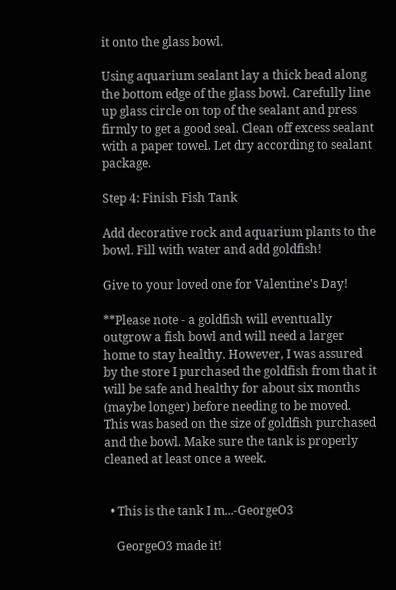it onto the glass bowl.

Using aquarium sealant lay a thick bead along the bottom edge of the glass bowl. Carefully line up glass circle on top of the sealant and press firmly to get a good seal. Clean off excess sealant with a paper towel. Let dry according to sealant package.

Step 4: Finish Fish Tank

Add decorative rock and aquarium plants to the bowl. Fill with water and add goldfish!

Give to your loved one for Valentine's Day!

**Please note - a goldfish will eventually outgrow a fish bowl and will need a larger home to stay healthy. However, I was assured by the store I purchased the goldfish from that it will be safe and healthy for about six months (maybe longer) before needing to be moved. This was based on the size of goldfish purchased and the bowl. Make sure the tank is properly cleaned at least once a week.


  • This is the tank I m...-GeorgeO3

    GeorgeO3 made it!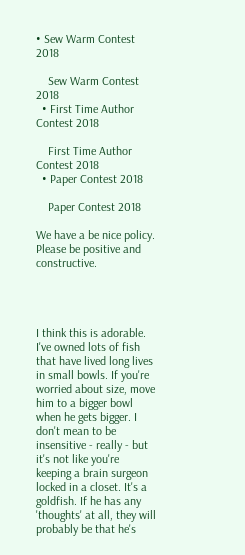• Sew Warm Contest 2018

    Sew Warm Contest 2018
  • First Time Author Contest 2018

    First Time Author Contest 2018
  • Paper Contest 2018

    Paper Contest 2018

We have a be nice policy.
Please be positive and constructive.




I think this is adorable. I've owned lots of fish that have lived long lives in small bowls. If you're worried about size, move him to a bigger bowl when he gets bigger. I don't mean to be insensitive - really - but it's not like you're keeping a brain surgeon locked in a closet. It's a goldfish. If he has any 'thoughts' at all, they will probably be that he's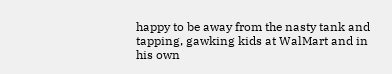happy to be away from the nasty tank and tapping, gawking kids at WalMart and in his own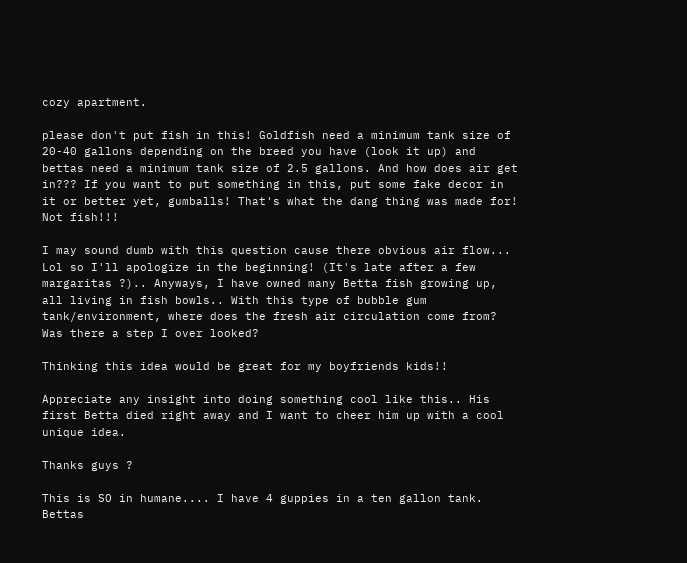cozy apartment.

please don't put fish in this! Goldfish need a minimum tank size of 20-40 gallons depending on the breed you have (look it up) and bettas need a minimum tank size of 2.5 gallons. And how does air get in??? If you want to put something in this, put some fake decor in it or better yet, gumballs! That's what the dang thing was made for! Not fish!!!

I may sound dumb with this question cause there obvious air flow... Lol so I'll apologize in the beginning! (It's late after a few margaritas ?).. Anyways, I have owned many Betta fish growing up, all living in fish bowls.. With this type of bubble gum tank/environment, where does the fresh air circulation come from? Was there a step I over looked?

Thinking this idea would be great for my boyfriends kids!!

Appreciate any insight into doing something cool like this.. His first Betta died right away and I want to cheer him up with a cool unique idea.

Thanks guys ?

This is SO in humane.... I have 4 guppies in a ten gallon tank. Bettas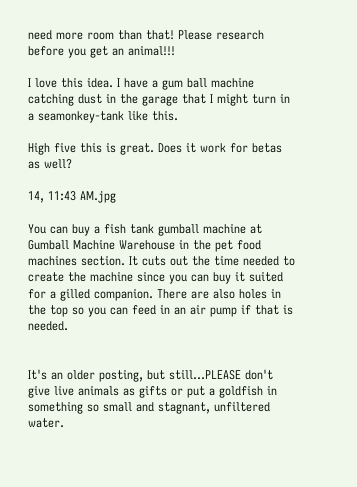need more room than that! Please research before you get an animal!!!

I love this idea. I have a gum ball machine catching dust in the garage that I might turn in a seamonkey-tank like this.

High five this is great. Does it work for betas as well?

14, 11:43 AM.jpg

You can buy a fish tank gumball machine at Gumball Machine Warehouse in the pet food machines section. It cuts out the time needed to create the machine since you can buy it suited for a gilled companion. There are also holes in the top so you can feed in an air pump if that is needed.


It's an older posting, but still...PLEASE don't give live animals as gifts or put a goldfish in something so small and stagnant, unfiltered water.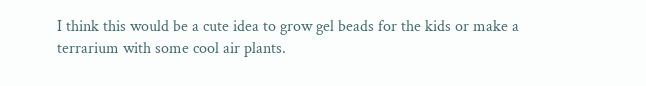I think this would be a cute idea to grow gel beads for the kids or make a terrarium with some cool air plants.